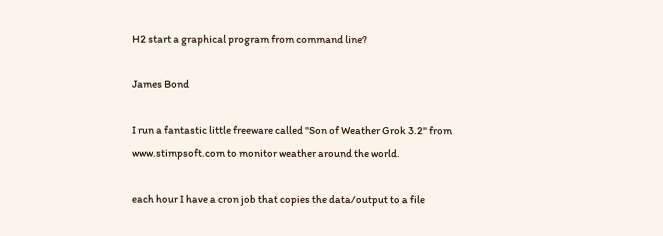H2 start a graphical program from command line?

James Bond

I run a fantastic little freeware called "Son of Weather Grok 3.2" from www.stimpsoft.com to monitor weather around the world.

each hour I have a cron job that copies the data/output to a file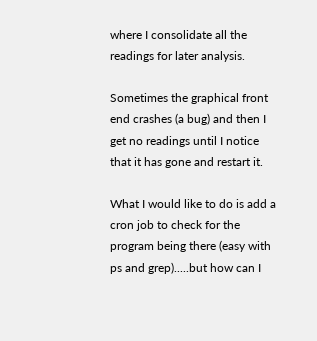where I consolidate all the readings for later analysis.

Sometimes the graphical front end crashes (a bug) and then I get no readings until I notice that it has gone and restart it.

What I would like to do is add a cron job to check for the program being there (easy with ps and grep).....but how can I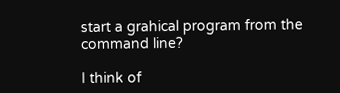start a grahical program from the command line?

I think of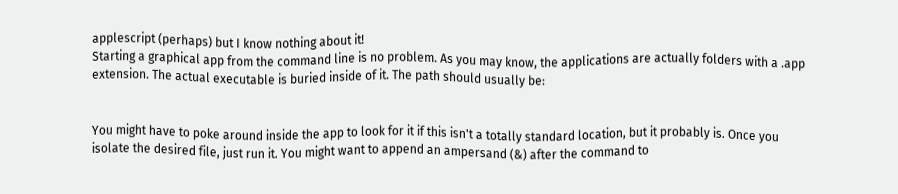applescript (perhaps) but I know nothing about it!
Starting a graphical app from the command line is no problem. As you may know, the applications are actually folders with a .app extension. The actual executable is buried inside of it. The path should usually be:


You might have to poke around inside the app to look for it if this isn't a totally standard location, but it probably is. Once you isolate the desired file, just run it. You might want to append an ampersand (&) after the command to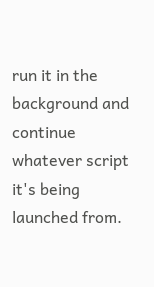run it in the background and continue whatever script it's being launched from.